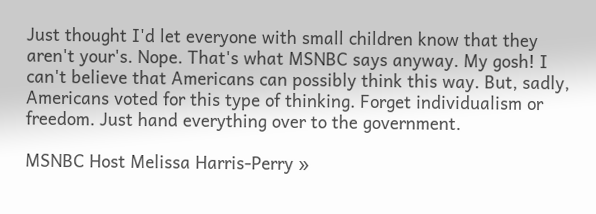Just thought I'd let everyone with small children know that they aren't your's. Nope. That's what MSNBC says anyway. My gosh! I can't believe that Americans can possibly think this way. But, sadly, Americans voted for this type of thinking. Forget individualism or freedom. Just hand everything over to the government.

MSNBC Host Melissa Harris-Perry »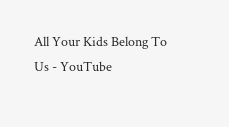All Your Kids Belong To Us - YouTube